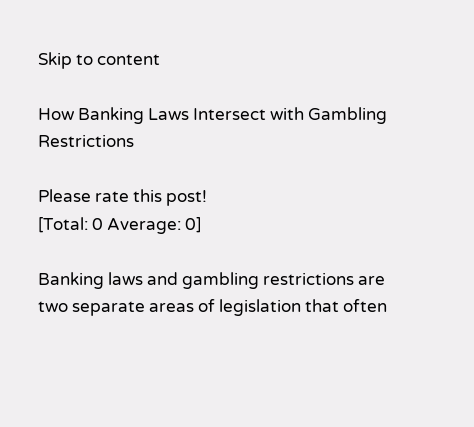Skip to content

How Banking Laws Intersect with Gambling Restrictions

Please rate this post!
[Total: 0 Average: 0]

Banking laws and gambling restrictions are two separate areas of legislation that often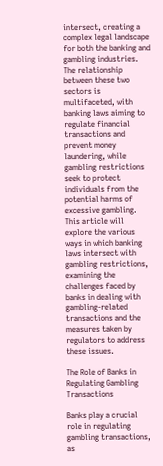intersect, creating a complex legal landscape for both the banking and gambling industries. The relationship between these two sectors is multifaceted, with banking laws aiming to regulate financial transactions and prevent money laundering, while gambling restrictions seek to protect individuals from the potential harms of excessive gambling. This article will explore the various ways in which banking laws intersect with gambling restrictions, examining the challenges faced by banks in dealing with gambling-related transactions and the measures taken by regulators to address these issues.

The Role of Banks in Regulating Gambling Transactions

Banks play a crucial role in regulating gambling transactions, as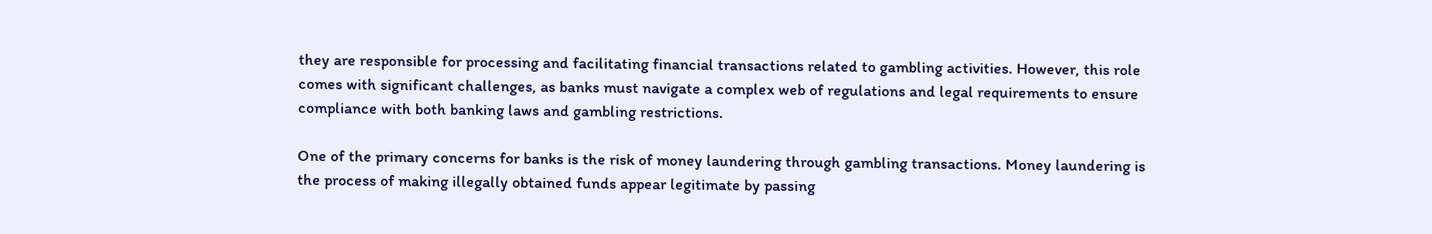they are responsible for processing and facilitating financial transactions related to gambling activities. However, this role comes with significant challenges, as banks must navigate a complex web of regulations and legal requirements to ensure compliance with both banking laws and gambling restrictions.

One of the primary concerns for banks is the risk of money laundering through gambling transactions. Money laundering is the process of making illegally obtained funds appear legitimate by passing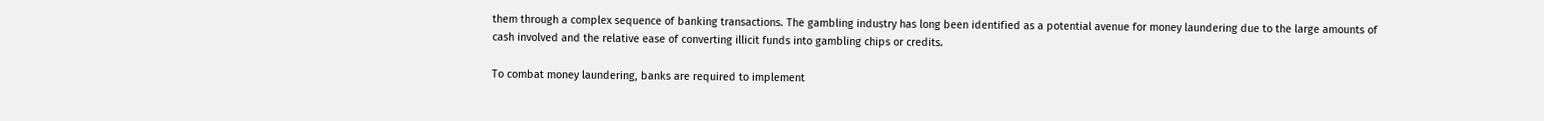them through a complex sequence of banking transactions. The gambling industry has long been identified as a potential avenue for money laundering due to the large amounts of cash involved and the relative ease of converting illicit funds into gambling chips or credits.

To combat money laundering, banks are required to implement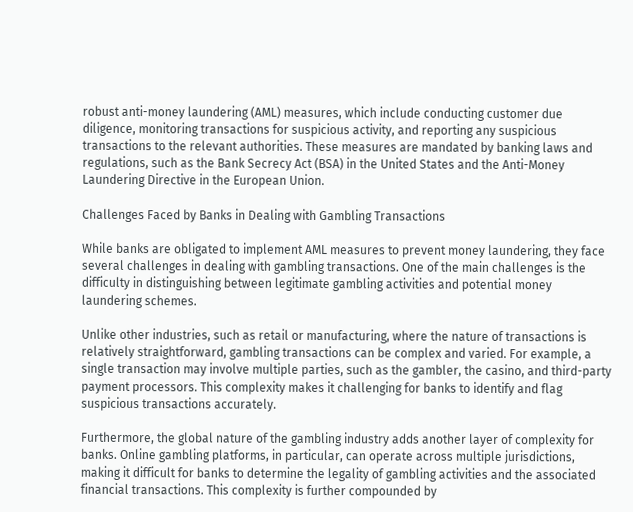robust anti-money laundering (AML) measures, which include conducting customer due diligence, monitoring transactions for suspicious activity, and reporting any suspicious transactions to the relevant authorities. These measures are mandated by banking laws and regulations, such as the Bank Secrecy Act (BSA) in the United States and the Anti-Money Laundering Directive in the European Union.

Challenges Faced by Banks in Dealing with Gambling Transactions

While banks are obligated to implement AML measures to prevent money laundering, they face several challenges in dealing with gambling transactions. One of the main challenges is the difficulty in distinguishing between legitimate gambling activities and potential money laundering schemes.

Unlike other industries, such as retail or manufacturing, where the nature of transactions is relatively straightforward, gambling transactions can be complex and varied. For example, a single transaction may involve multiple parties, such as the gambler, the casino, and third-party payment processors. This complexity makes it challenging for banks to identify and flag suspicious transactions accurately.

Furthermore, the global nature of the gambling industry adds another layer of complexity for banks. Online gambling platforms, in particular, can operate across multiple jurisdictions, making it difficult for banks to determine the legality of gambling activities and the associated financial transactions. This complexity is further compounded by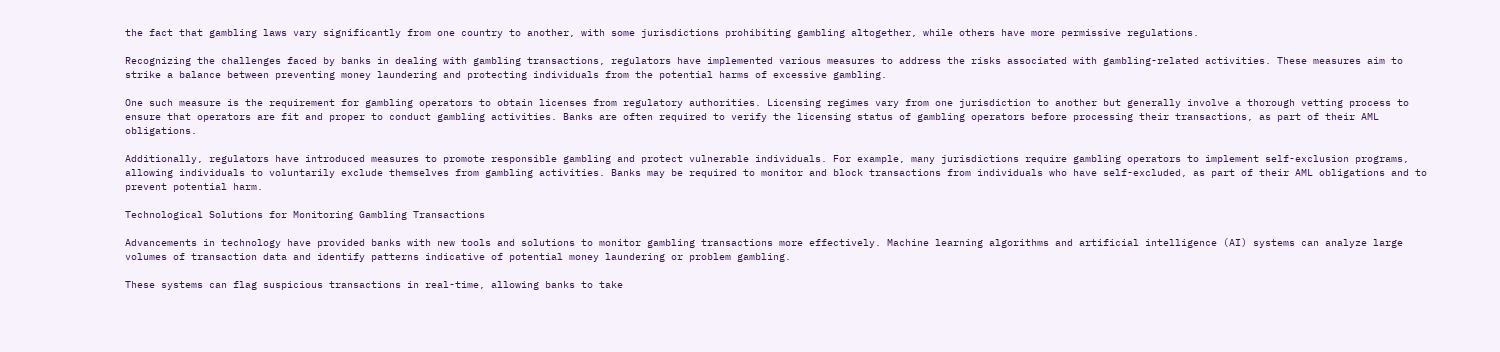the fact that gambling laws vary significantly from one country to another, with some jurisdictions prohibiting gambling altogether, while others have more permissive regulations.

Recognizing the challenges faced by banks in dealing with gambling transactions, regulators have implemented various measures to address the risks associated with gambling-related activities. These measures aim to strike a balance between preventing money laundering and protecting individuals from the potential harms of excessive gambling.

One such measure is the requirement for gambling operators to obtain licenses from regulatory authorities. Licensing regimes vary from one jurisdiction to another but generally involve a thorough vetting process to ensure that operators are fit and proper to conduct gambling activities. Banks are often required to verify the licensing status of gambling operators before processing their transactions, as part of their AML obligations.

Additionally, regulators have introduced measures to promote responsible gambling and protect vulnerable individuals. For example, many jurisdictions require gambling operators to implement self-exclusion programs, allowing individuals to voluntarily exclude themselves from gambling activities. Banks may be required to monitor and block transactions from individuals who have self-excluded, as part of their AML obligations and to prevent potential harm.

Technological Solutions for Monitoring Gambling Transactions

Advancements in technology have provided banks with new tools and solutions to monitor gambling transactions more effectively. Machine learning algorithms and artificial intelligence (AI) systems can analyze large volumes of transaction data and identify patterns indicative of potential money laundering or problem gambling.

These systems can flag suspicious transactions in real-time, allowing banks to take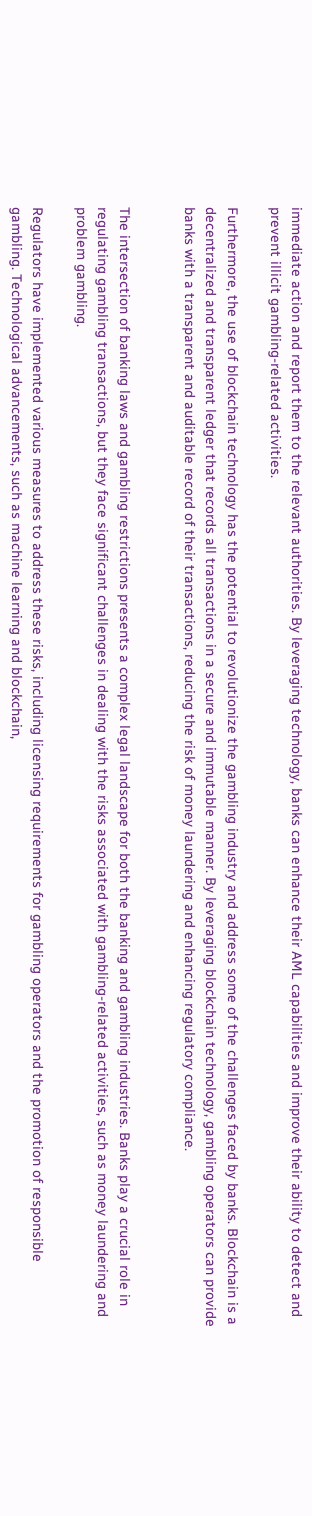immediate action and report them to the relevant authorities. By leveraging technology, banks can enhance their AML capabilities and improve their ability to detect and prevent illicit gambling-related activities.

Furthermore, the use of blockchain technology has the potential to revolutionize the gambling industry and address some of the challenges faced by banks. Blockchain is a decentralized and transparent ledger that records all transactions in a secure and immutable manner. By leveraging blockchain technology, gambling operators can provide banks with a transparent and auditable record of their transactions, reducing the risk of money laundering and enhancing regulatory compliance.


The intersection of banking laws and gambling restrictions presents a complex legal landscape for both the banking and gambling industries. Banks play a crucial role in regulating gambling transactions, but they face significant challenges in dealing with the risks associated with gambling-related activities, such as money laundering and problem gambling.

Regulators have implemented various measures to address these risks, including licensing requirements for gambling operators and the promotion of responsible gambling. Technological advancements, such as machine learning and blockchain,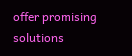offer promising solutions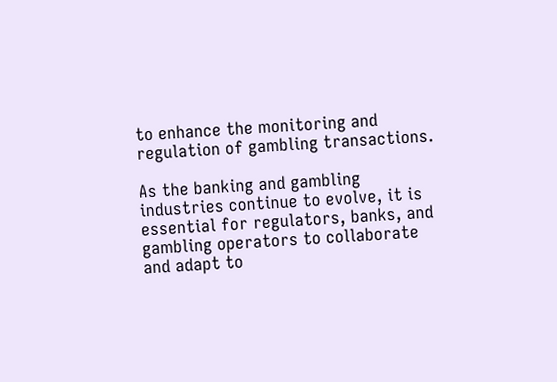to enhance the monitoring and regulation of gambling transactions.

As the banking and gambling industries continue to evolve, it is essential for regulators, banks, and gambling operators to collaborate and adapt to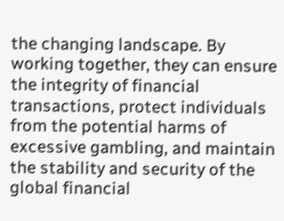the changing landscape. By working together, they can ensure the integrity of financial transactions, protect individuals from the potential harms of excessive gambling, and maintain the stability and security of the global financial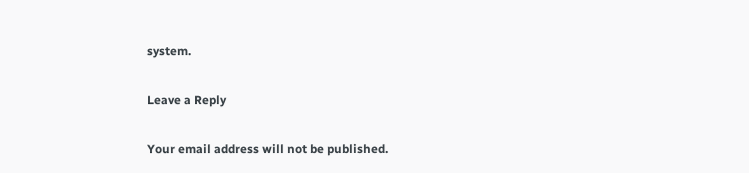system.

Leave a Reply

Your email address will not be published.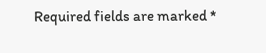Required fields are marked *